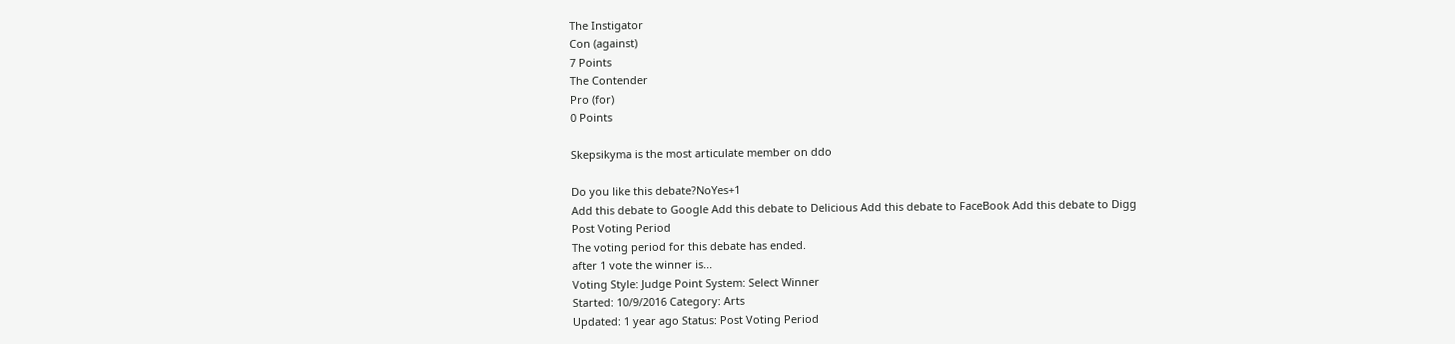The Instigator
Con (against)
7 Points
The Contender
Pro (for)
0 Points

Skepsikyma is the most articulate member on ddo

Do you like this debate?NoYes+1
Add this debate to Google Add this debate to Delicious Add this debate to FaceBook Add this debate to Digg
Post Voting Period
The voting period for this debate has ended.
after 1 vote the winner is...
Voting Style: Judge Point System: Select Winner
Started: 10/9/2016 Category: Arts
Updated: 1 year ago Status: Post Voting Period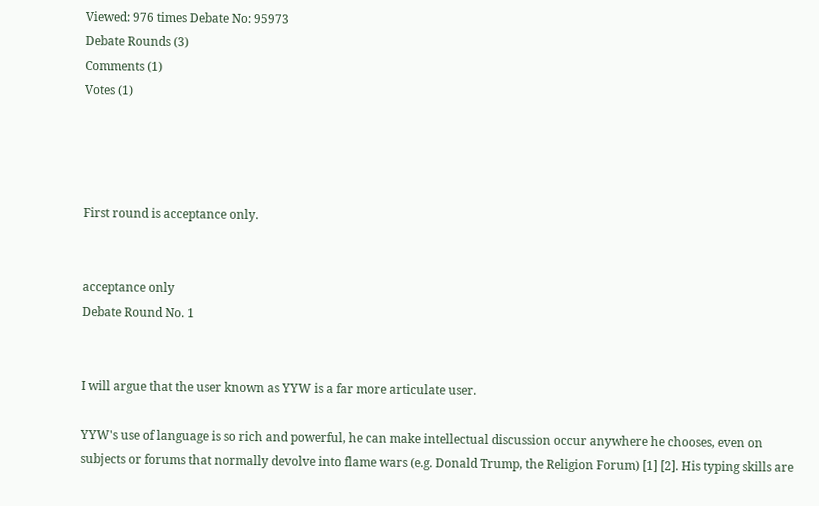Viewed: 976 times Debate No: 95973
Debate Rounds (3)
Comments (1)
Votes (1)




First round is acceptance only.


acceptance only
Debate Round No. 1


I will argue that the user known as YYW is a far more articulate user.

YYW's use of language is so rich and powerful, he can make intellectual discussion occur anywhere he chooses, even on subjects or forums that normally devolve into flame wars (e.g. Donald Trump, the Religion Forum) [1] [2]. His typing skills are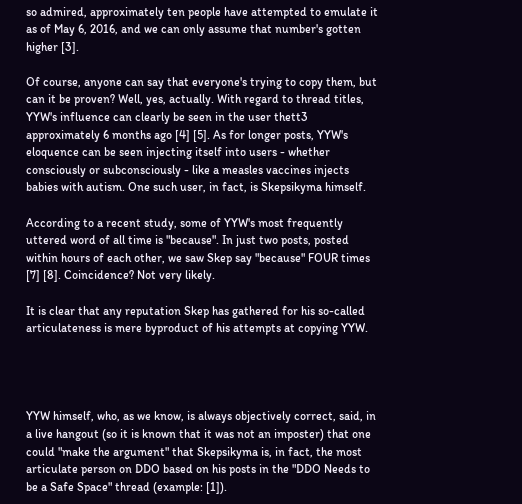so admired, approximately ten people have attempted to emulate it as of May 6, 2016, and we can only assume that number's gotten higher [3].

Of course, anyone can say that everyone's trying to copy them, but can it be proven? Well, yes, actually. With regard to thread titles, YYW's influence can clearly be seen in the user thett3 approximately 6 months ago [4] [5]. As for longer posts, YYW's eloquence can be seen injecting itself into users - whether consciously or subconsciously - like a measles vaccines injects babies with autism. One such user, in fact, is Skepsikyma himself.

According to a recent study, some of YYW's most frequently uttered word of all time is "because". In just two posts, posted within hours of each other, we saw Skep say "because" FOUR times [7] [8]. Coincidence? Not very likely.

It is clear that any reputation Skep has gathered for his so-called articulateness is mere byproduct of his attempts at copying YYW.




YYW himself, who, as we know, is always objectively correct, said, in a live hangout (so it is known that it was not an imposter) that one could "make the argument" that Skepsikyma is, in fact, the most articulate person on DDO based on his posts in the "DDO Needs to be a Safe Space" thread (example: [1]).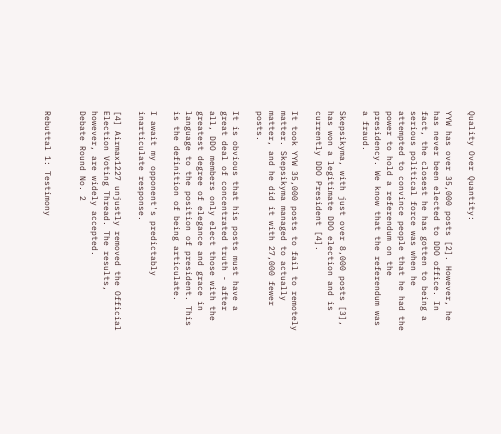Quality Over Quantity:

YYW has over 35,000 posts [2]. However, he has never been elected to DDO office. In fact, the closest he has gotten to being a serious political force was when he attempted to convince people that he had the power to hold a referendum on the presidency. We know that the referendum was a fraud.

Skepsikyma, with just over 8,000 posts [3], has won a legitimate DDO election and is currently DDO President [4].

It took YYW 35,000 posts to fail to remotely matter. Skepsikyma managed to actually matter, and he did it with 27,000 fewer posts.

It is obvious that his posts must have a great deal of concentrated truth - after all, DDO members only elect those with the greatest degree of elegance and grace in language to the position of president. This is the definition of being articulate.

I await my opponent's predictably inarticulate response.

[4] Airmax1227 unjustly removed the Official Election Voting Thread. The results, however, are widely accepted.
Debate Round No. 2


Rebuttal 1: Testimony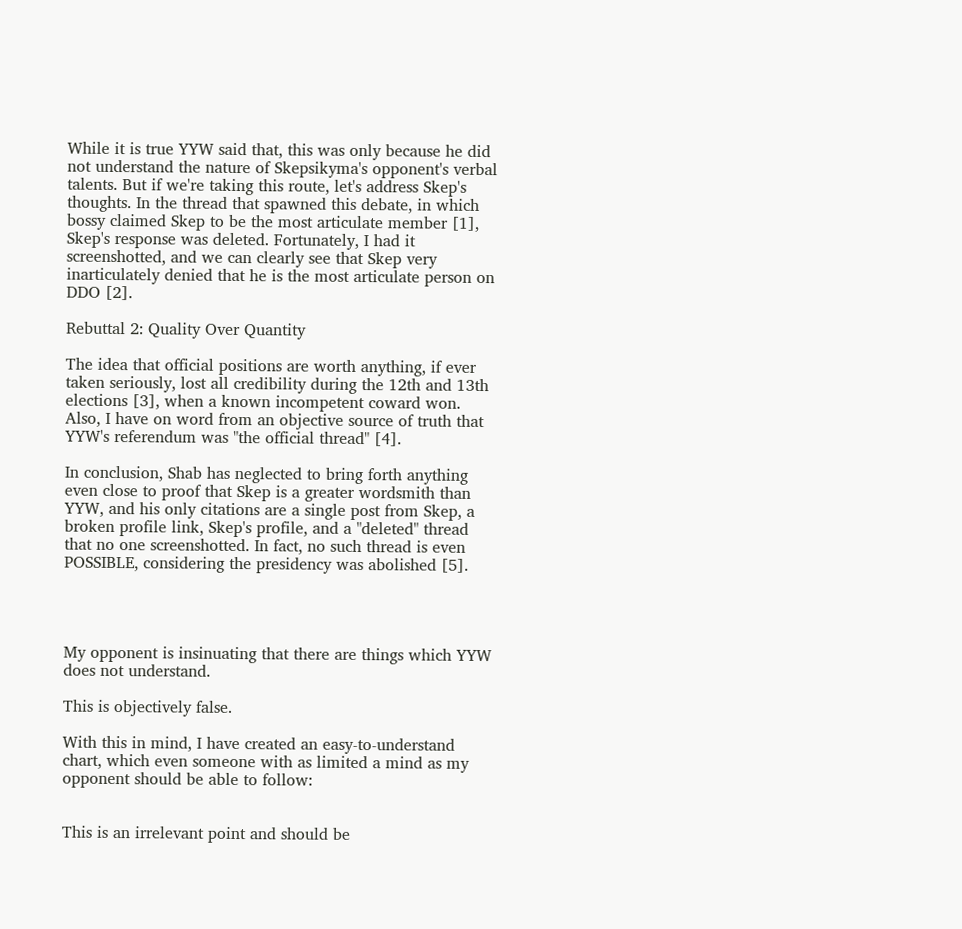While it is true YYW said that, this was only because he did not understand the nature of Skepsikyma's opponent's verbal talents. But if we're taking this route, let's address Skep's thoughts. In the thread that spawned this debate, in which bossy claimed Skep to be the most articulate member [1], Skep's response was deleted. Fortunately, I had it screenshotted, and we can clearly see that Skep very inarticulately denied that he is the most articulate person on DDO [2].

Rebuttal 2: Quality Over Quantity

The idea that official positions are worth anything, if ever taken seriously, lost all credibility during the 12th and 13th elections [3], when a known incompetent coward won. Also, I have on word from an objective source of truth that YYW's referendum was "the official thread" [4].

In conclusion, Shab has neglected to bring forth anything even close to proof that Skep is a greater wordsmith than YYW, and his only citations are a single post from Skep, a broken profile link, Skep's profile, and a "deleted" thread that no one screenshotted. In fact, no such thread is even POSSIBLE, considering the presidency was abolished [5].




My opponent is insinuating that there are things which YYW does not understand.

This is objectively false.

With this in mind, I have created an easy-to-understand chart, which even someone with as limited a mind as my opponent should be able to follow:


This is an irrelevant point and should be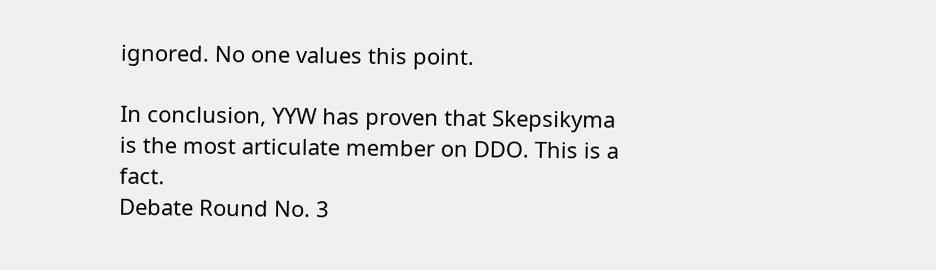ignored. No one values this point.

In conclusion, YYW has proven that Skepsikyma is the most articulate member on DDO. This is a fact.
Debate Round No. 3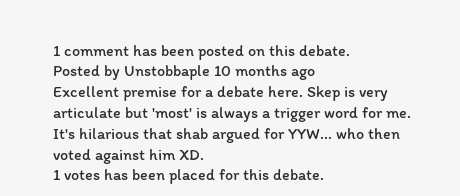1 comment has been posted on this debate.
Posted by Unstobbaple 10 months ago
Excellent premise for a debate here. Skep is very articulate but 'most' is always a trigger word for me. It's hilarious that shab argued for YYW... who then voted against him XD.
1 votes has been placed for this debate.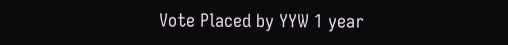Vote Placed by YYW 1 year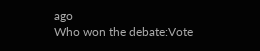ago
Who won the debate:Vote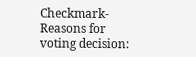Checkmark-
Reasons for voting decision: